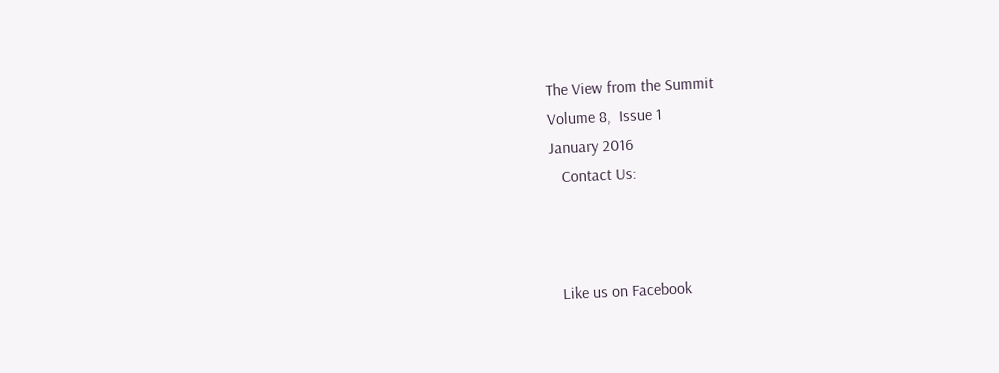The View from the Summit
Volume 8,  Issue 1
January 2016
   Contact Us:



  Like us on Facebook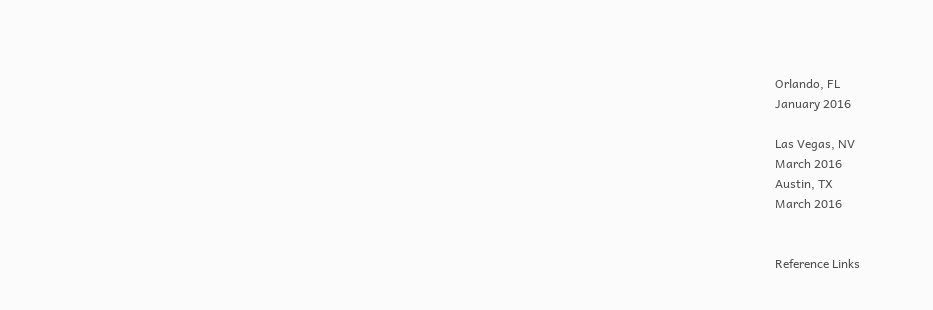Orlando, FL
January 2016

Las Vegas, NV
March 2016
Austin, TX
March 2016


Reference Links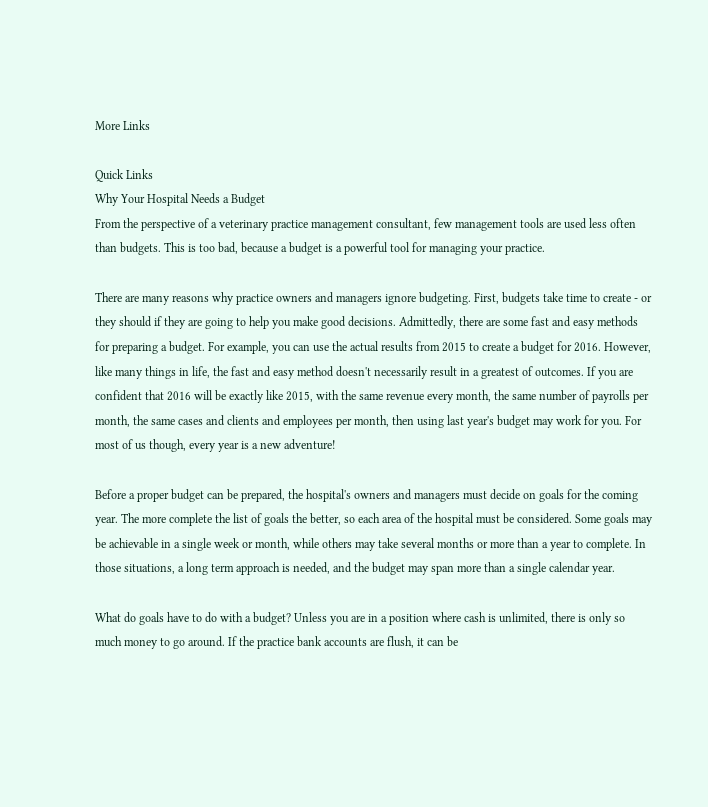More Links

Quick Links
Why Your Hospital Needs a Budget
From the perspective of a veterinary practice management consultant, few management tools are used less often than budgets. This is too bad, because a budget is a powerful tool for managing your practice.

There are many reasons why practice owners and managers ignore budgeting. First, budgets take time to create - or they should if they are going to help you make good decisions. Admittedly, there are some fast and easy methods for preparing a budget. For example, you can use the actual results from 2015 to create a budget for 2016. However, like many things in life, the fast and easy method doesn't necessarily result in a greatest of outcomes. If you are confident that 2016 will be exactly like 2015, with the same revenue every month, the same number of payrolls per month, the same cases and clients and employees per month, then using last year's budget may work for you. For most of us though, every year is a new adventure!

Before a proper budget can be prepared, the hospital's owners and managers must decide on goals for the coming year. The more complete the list of goals the better, so each area of the hospital must be considered. Some goals may be achievable in a single week or month, while others may take several months or more than a year to complete. In those situations, a long term approach is needed, and the budget may span more than a single calendar year.

What do goals have to do with a budget? Unless you are in a position where cash is unlimited, there is only so much money to go around. If the practice bank accounts are flush, it can be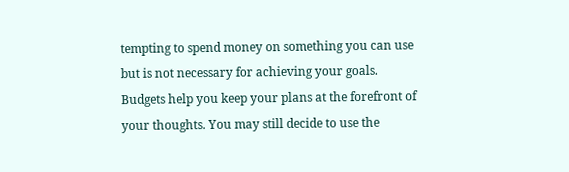tempting to spend money on something you can use but is not necessary for achieving your goals. Budgets help you keep your plans at the forefront of your thoughts. You may still decide to use the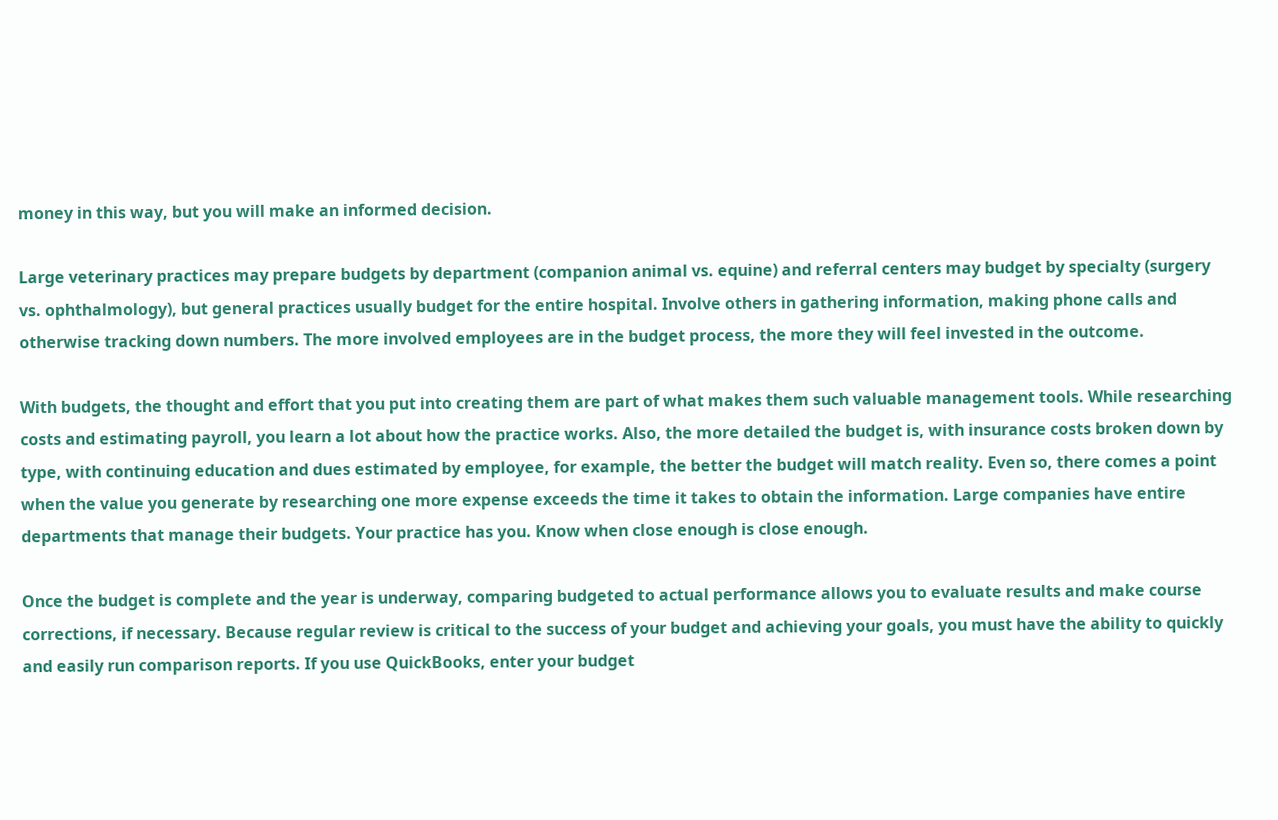money in this way, but you will make an informed decision.

Large veterinary practices may prepare budgets by department (companion animal vs. equine) and referral centers may budget by specialty (surgery vs. ophthalmology), but general practices usually budget for the entire hospital. Involve others in gathering information, making phone calls and otherwise tracking down numbers. The more involved employees are in the budget process, the more they will feel invested in the outcome.

With budgets, the thought and effort that you put into creating them are part of what makes them such valuable management tools. While researching costs and estimating payroll, you learn a lot about how the practice works. Also, the more detailed the budget is, with insurance costs broken down by type, with continuing education and dues estimated by employee, for example, the better the budget will match reality. Even so, there comes a point when the value you generate by researching one more expense exceeds the time it takes to obtain the information. Large companies have entire departments that manage their budgets. Your practice has you. Know when close enough is close enough.

Once the budget is complete and the year is underway, comparing budgeted to actual performance allows you to evaluate results and make course corrections, if necessary. Because regular review is critical to the success of your budget and achieving your goals, you must have the ability to quickly and easily run comparison reports. If you use QuickBooks, enter your budget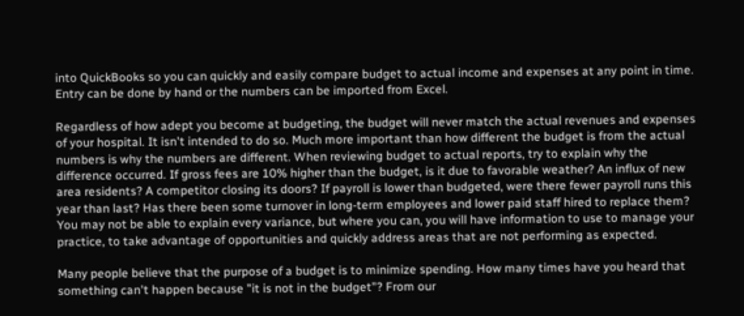into QuickBooks so you can quickly and easily compare budget to actual income and expenses at any point in time. Entry can be done by hand or the numbers can be imported from Excel.

Regardless of how adept you become at budgeting, the budget will never match the actual revenues and expenses of your hospital. It isn't intended to do so. Much more important than how different the budget is from the actual numbers is why the numbers are different. When reviewing budget to actual reports, try to explain why the difference occurred. If gross fees are 10% higher than the budget, is it due to favorable weather? An influx of new area residents? A competitor closing its doors? If payroll is lower than budgeted, were there fewer payroll runs this year than last? Has there been some turnover in long-term employees and lower paid staff hired to replace them? You may not be able to explain every variance, but where you can, you will have information to use to manage your practice, to take advantage of opportunities and quickly address areas that are not performing as expected.

Many people believe that the purpose of a budget is to minimize spending. How many times have you heard that something can't happen because "it is not in the budget"? From our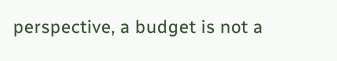perspective, a budget is not a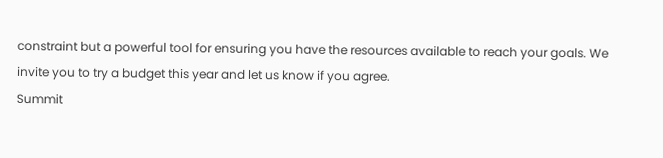constraint but a powerful tool for ensuring you have the resources available to reach your goals. We invite you to try a budget this year and let us know if you agree.
Summit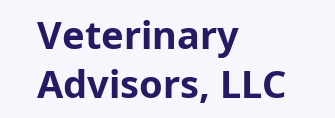Veterinary Advisors, LLC